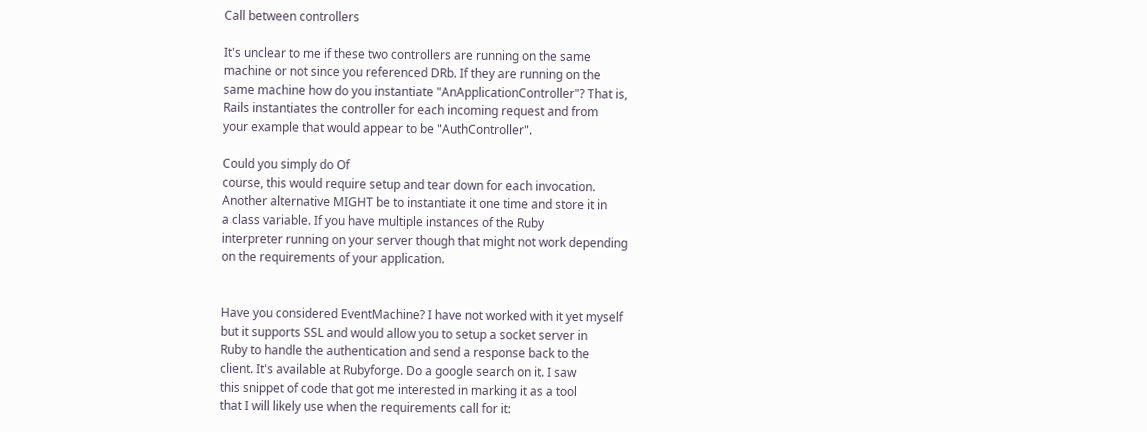Call between controllers

It's unclear to me if these two controllers are running on the same
machine or not since you referenced DRb. If they are running on the
same machine how do you instantiate "AnApplicationController"? That is,
Rails instantiates the controller for each incoming request and from
your example that would appear to be "AuthController".

Could you simply do Of
course, this would require setup and tear down for each invocation.
Another alternative MIGHT be to instantiate it one time and store it in
a class variable. If you have multiple instances of the Ruby
interpreter running on your server though that might not work depending
on the requirements of your application.


Have you considered EventMachine? I have not worked with it yet myself
but it supports SSL and would allow you to setup a socket server in
Ruby to handle the authentication and send a response back to the
client. It's available at Rubyforge. Do a google search on it. I saw
this snippet of code that got me interested in marking it as a tool
that I will likely use when the requirements call for it: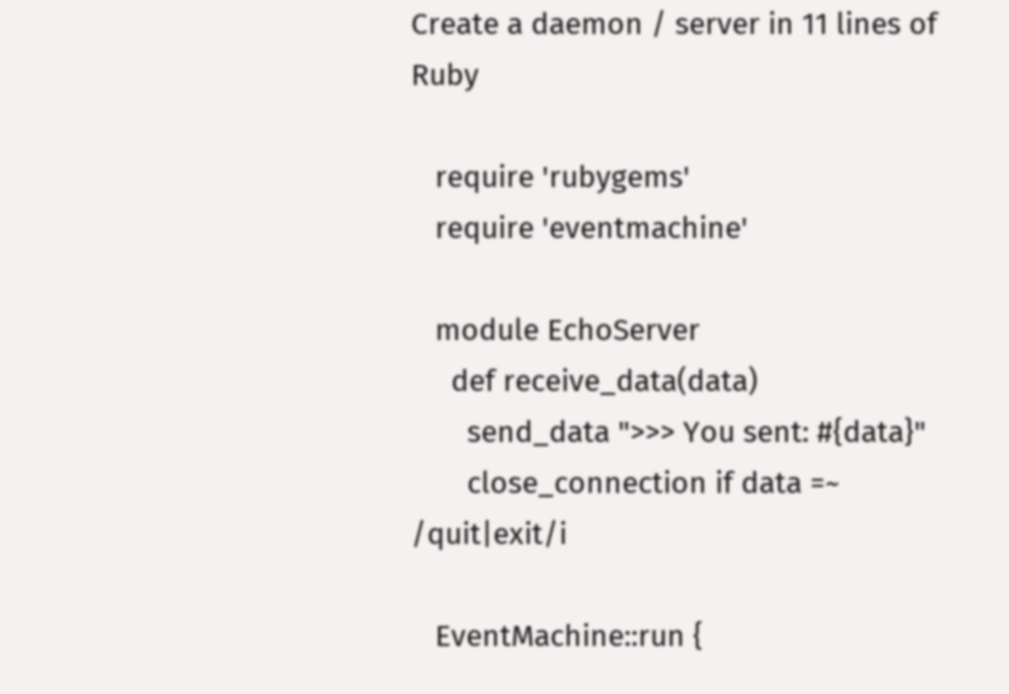Create a daemon / server in 11 lines of Ruby

   require 'rubygems'
   require 'eventmachine'

   module EchoServer
     def receive_data(data)
       send_data ">>> You sent: #{data}"
       close_connection if data =~ /quit|exit/i

   EventMachine::run {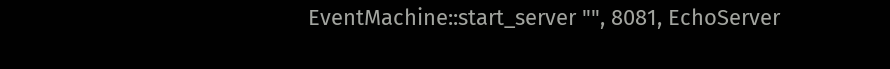EventMachine::start_server "", 8081, EchoServer